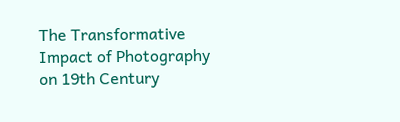The Transformative Impact of Photography on 19th Century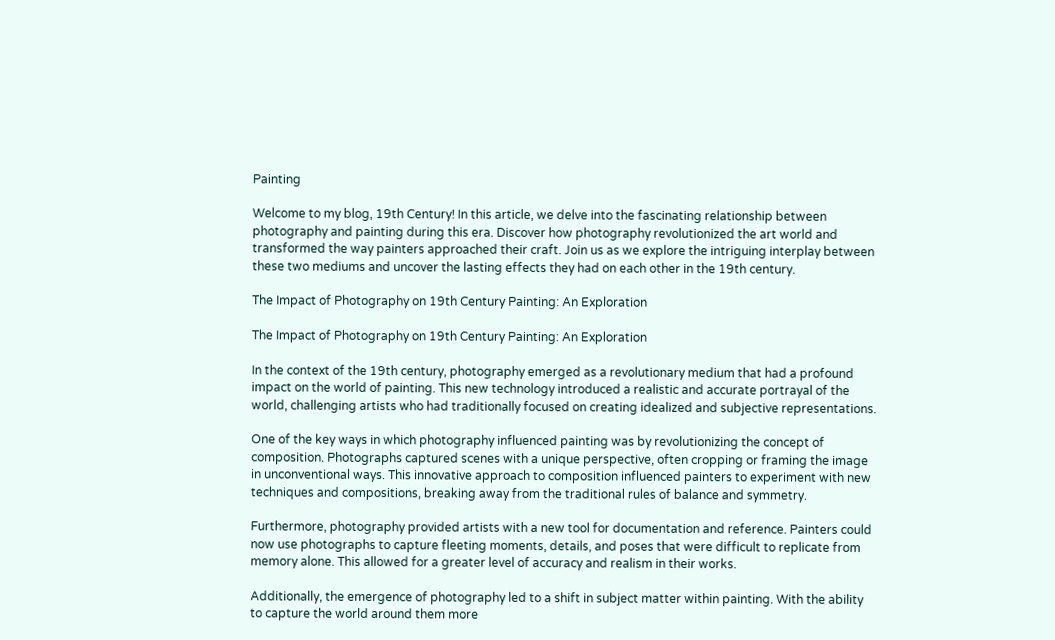Painting

Welcome to my blog, 19th Century! In this article, we delve into the fascinating relationship between photography and painting during this era. Discover how photography revolutionized the art world and transformed the way painters approached their craft. Join us as we explore the intriguing interplay between these two mediums and uncover the lasting effects they had on each other in the 19th century.

The Impact of Photography on 19th Century Painting: An Exploration

The Impact of Photography on 19th Century Painting: An Exploration

In the context of the 19th century, photography emerged as a revolutionary medium that had a profound impact on the world of painting. This new technology introduced a realistic and accurate portrayal of the world, challenging artists who had traditionally focused on creating idealized and subjective representations.

One of the key ways in which photography influenced painting was by revolutionizing the concept of composition. Photographs captured scenes with a unique perspective, often cropping or framing the image in unconventional ways. This innovative approach to composition influenced painters to experiment with new techniques and compositions, breaking away from the traditional rules of balance and symmetry.

Furthermore, photography provided artists with a new tool for documentation and reference. Painters could now use photographs to capture fleeting moments, details, and poses that were difficult to replicate from memory alone. This allowed for a greater level of accuracy and realism in their works.

Additionally, the emergence of photography led to a shift in subject matter within painting. With the ability to capture the world around them more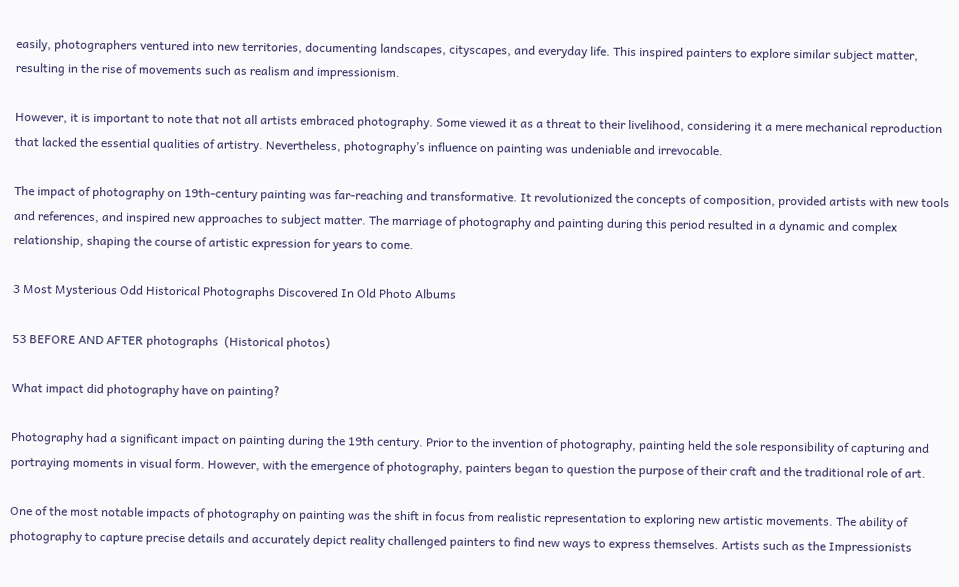easily, photographers ventured into new territories, documenting landscapes, cityscapes, and everyday life. This inspired painters to explore similar subject matter, resulting in the rise of movements such as realism and impressionism.

However, it is important to note that not all artists embraced photography. Some viewed it as a threat to their livelihood, considering it a mere mechanical reproduction that lacked the essential qualities of artistry. Nevertheless, photography’s influence on painting was undeniable and irrevocable.

The impact of photography on 19th-century painting was far-reaching and transformative. It revolutionized the concepts of composition, provided artists with new tools and references, and inspired new approaches to subject matter. The marriage of photography and painting during this period resulted in a dynamic and complex relationship, shaping the course of artistic expression for years to come.

3 Most Mysterious Odd Historical Photographs Discovered In Old Photo Albums

53 BEFORE AND AFTER photographs  (Historical photos)

What impact did photography have on painting?

Photography had a significant impact on painting during the 19th century. Prior to the invention of photography, painting held the sole responsibility of capturing and portraying moments in visual form. However, with the emergence of photography, painters began to question the purpose of their craft and the traditional role of art.

One of the most notable impacts of photography on painting was the shift in focus from realistic representation to exploring new artistic movements. The ability of photography to capture precise details and accurately depict reality challenged painters to find new ways to express themselves. Artists such as the Impressionists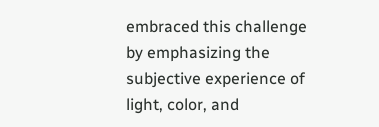embraced this challenge by emphasizing the subjective experience of light, color, and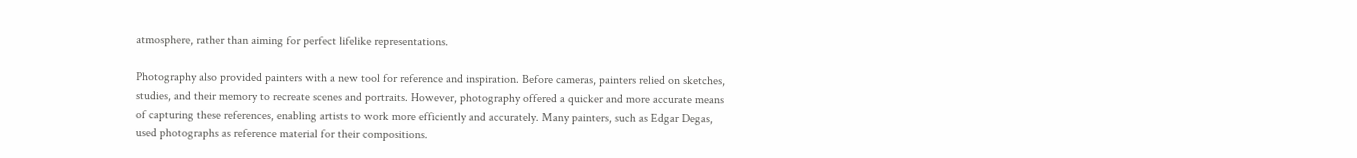atmosphere, rather than aiming for perfect lifelike representations.

Photography also provided painters with a new tool for reference and inspiration. Before cameras, painters relied on sketches, studies, and their memory to recreate scenes and portraits. However, photography offered a quicker and more accurate means of capturing these references, enabling artists to work more efficiently and accurately. Many painters, such as Edgar Degas, used photographs as reference material for their compositions.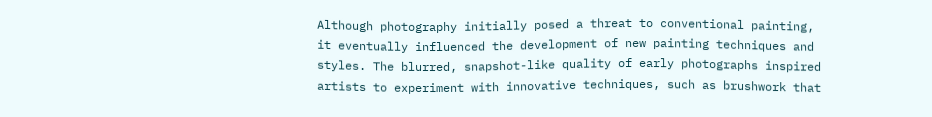Although photography initially posed a threat to conventional painting, it eventually influenced the development of new painting techniques and styles. The blurred, snapshot-like quality of early photographs inspired artists to experiment with innovative techniques, such as brushwork that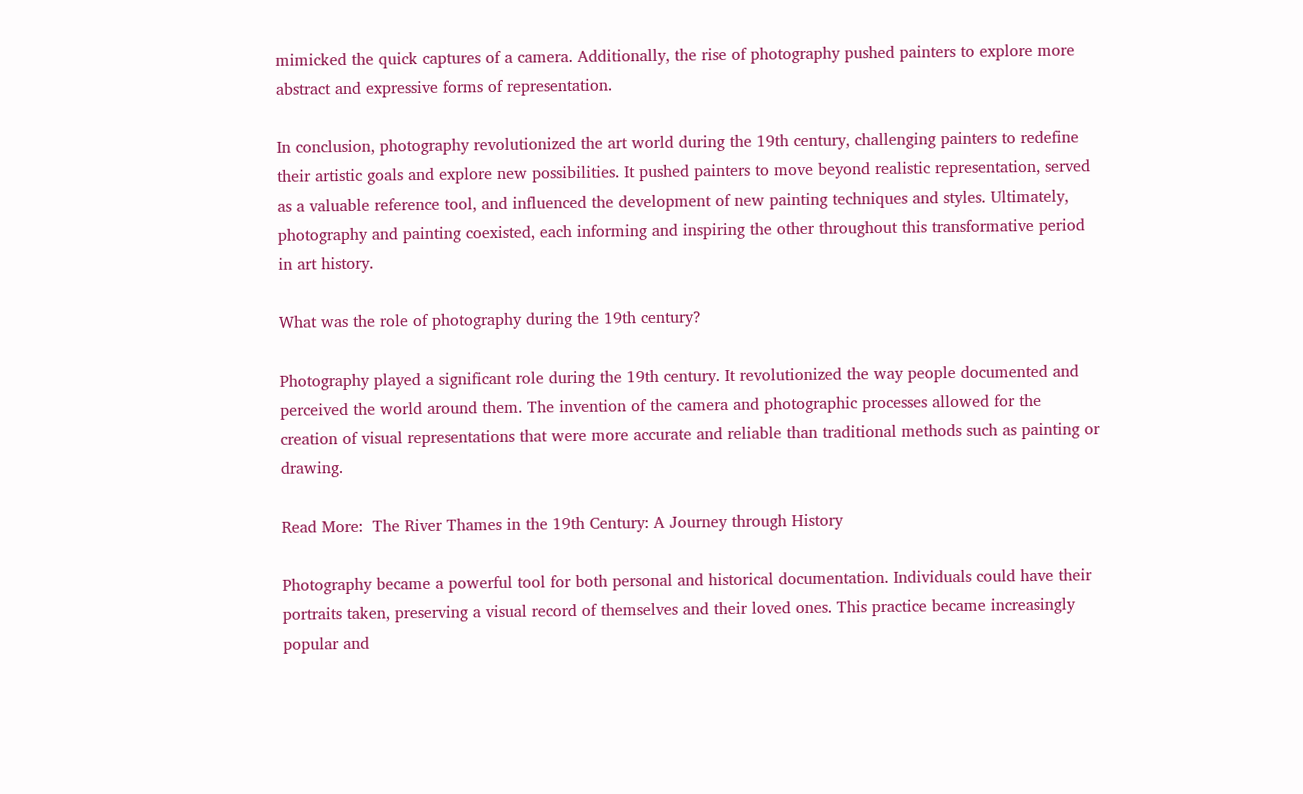mimicked the quick captures of a camera. Additionally, the rise of photography pushed painters to explore more abstract and expressive forms of representation.

In conclusion, photography revolutionized the art world during the 19th century, challenging painters to redefine their artistic goals and explore new possibilities. It pushed painters to move beyond realistic representation, served as a valuable reference tool, and influenced the development of new painting techniques and styles. Ultimately, photography and painting coexisted, each informing and inspiring the other throughout this transformative period in art history.

What was the role of photography during the 19th century?

Photography played a significant role during the 19th century. It revolutionized the way people documented and perceived the world around them. The invention of the camera and photographic processes allowed for the creation of visual representations that were more accurate and reliable than traditional methods such as painting or drawing.

Read More:  The River Thames in the 19th Century: A Journey through History

Photography became a powerful tool for both personal and historical documentation. Individuals could have their portraits taken, preserving a visual record of themselves and their loved ones. This practice became increasingly popular and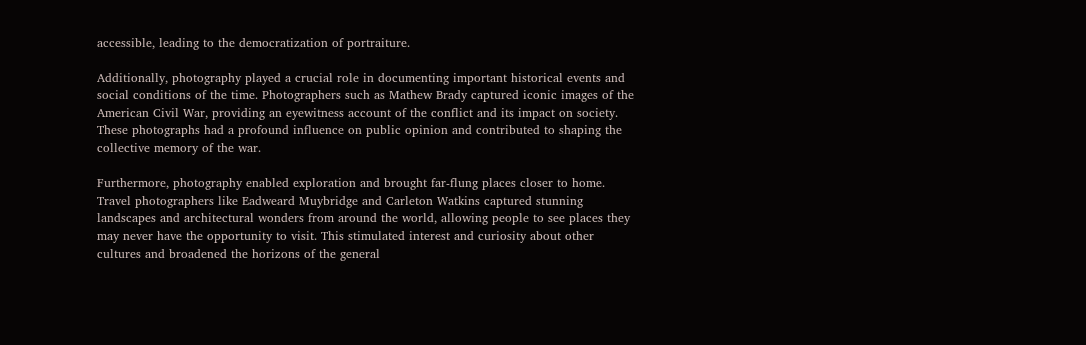accessible, leading to the democratization of portraiture.

Additionally, photography played a crucial role in documenting important historical events and social conditions of the time. Photographers such as Mathew Brady captured iconic images of the American Civil War, providing an eyewitness account of the conflict and its impact on society. These photographs had a profound influence on public opinion and contributed to shaping the collective memory of the war.

Furthermore, photography enabled exploration and brought far-flung places closer to home. Travel photographers like Eadweard Muybridge and Carleton Watkins captured stunning landscapes and architectural wonders from around the world, allowing people to see places they may never have the opportunity to visit. This stimulated interest and curiosity about other cultures and broadened the horizons of the general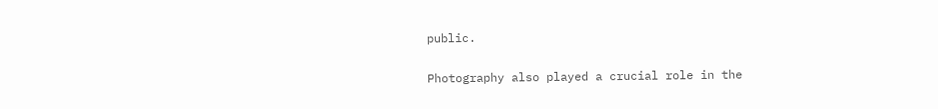public.

Photography also played a crucial role in the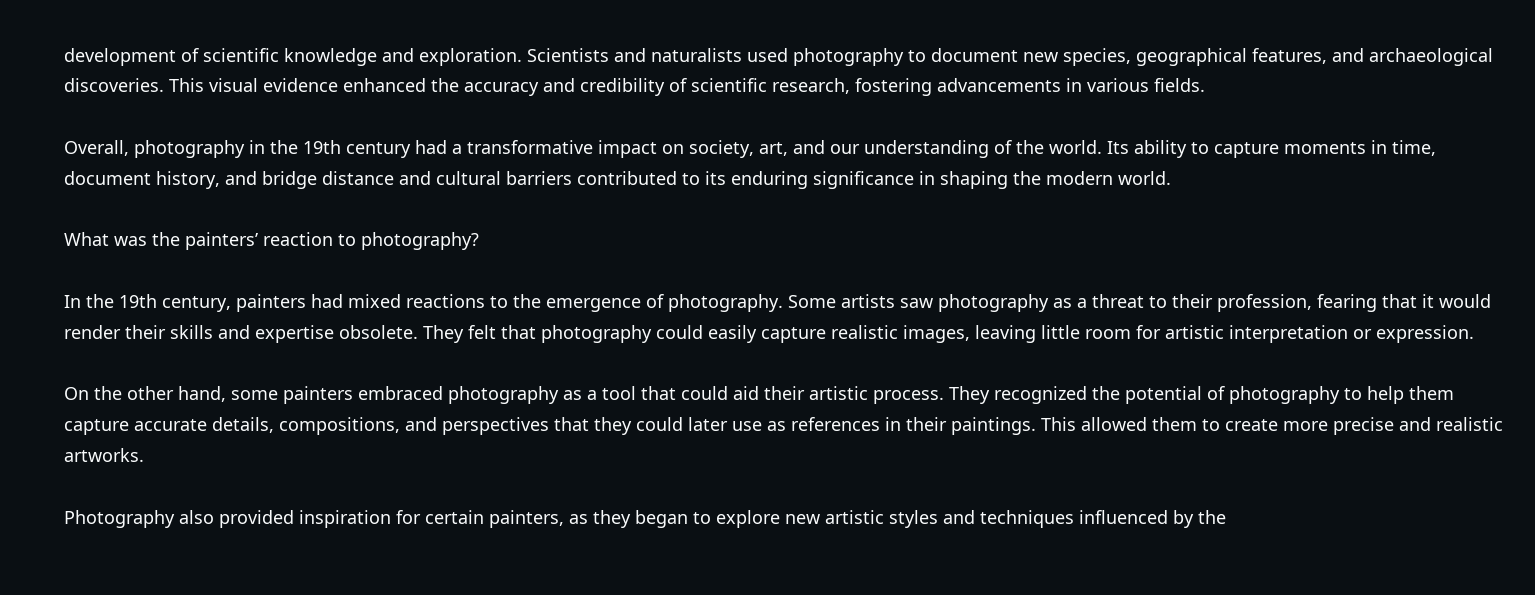development of scientific knowledge and exploration. Scientists and naturalists used photography to document new species, geographical features, and archaeological discoveries. This visual evidence enhanced the accuracy and credibility of scientific research, fostering advancements in various fields.

Overall, photography in the 19th century had a transformative impact on society, art, and our understanding of the world. Its ability to capture moments in time, document history, and bridge distance and cultural barriers contributed to its enduring significance in shaping the modern world.

What was the painters’ reaction to photography?

In the 19th century, painters had mixed reactions to the emergence of photography. Some artists saw photography as a threat to their profession, fearing that it would render their skills and expertise obsolete. They felt that photography could easily capture realistic images, leaving little room for artistic interpretation or expression.

On the other hand, some painters embraced photography as a tool that could aid their artistic process. They recognized the potential of photography to help them capture accurate details, compositions, and perspectives that they could later use as references in their paintings. This allowed them to create more precise and realistic artworks.

Photography also provided inspiration for certain painters, as they began to explore new artistic styles and techniques influenced by the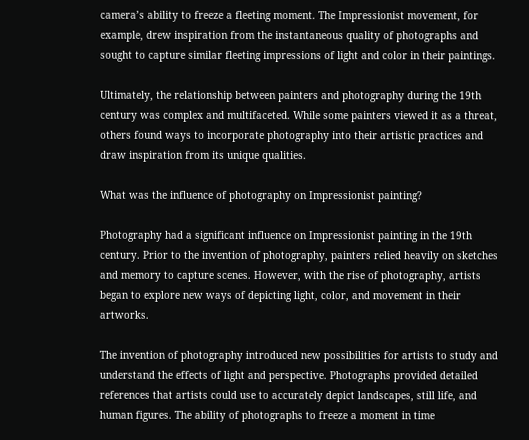camera’s ability to freeze a fleeting moment. The Impressionist movement, for example, drew inspiration from the instantaneous quality of photographs and sought to capture similar fleeting impressions of light and color in their paintings.

Ultimately, the relationship between painters and photography during the 19th century was complex and multifaceted. While some painters viewed it as a threat, others found ways to incorporate photography into their artistic practices and draw inspiration from its unique qualities.

What was the influence of photography on Impressionist painting?

Photography had a significant influence on Impressionist painting in the 19th century. Prior to the invention of photography, painters relied heavily on sketches and memory to capture scenes. However, with the rise of photography, artists began to explore new ways of depicting light, color, and movement in their artworks.

The invention of photography introduced new possibilities for artists to study and understand the effects of light and perspective. Photographs provided detailed references that artists could use to accurately depict landscapes, still life, and human figures. The ability of photographs to freeze a moment in time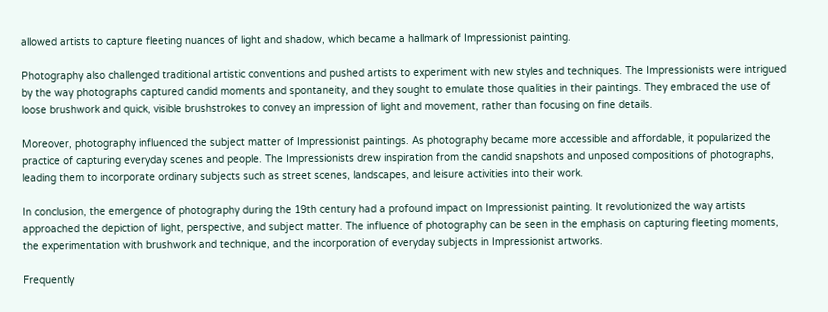allowed artists to capture fleeting nuances of light and shadow, which became a hallmark of Impressionist painting.

Photography also challenged traditional artistic conventions and pushed artists to experiment with new styles and techniques. The Impressionists were intrigued by the way photographs captured candid moments and spontaneity, and they sought to emulate those qualities in their paintings. They embraced the use of loose brushwork and quick, visible brushstrokes to convey an impression of light and movement, rather than focusing on fine details.

Moreover, photography influenced the subject matter of Impressionist paintings. As photography became more accessible and affordable, it popularized the practice of capturing everyday scenes and people. The Impressionists drew inspiration from the candid snapshots and unposed compositions of photographs, leading them to incorporate ordinary subjects such as street scenes, landscapes, and leisure activities into their work.

In conclusion, the emergence of photography during the 19th century had a profound impact on Impressionist painting. It revolutionized the way artists approached the depiction of light, perspective, and subject matter. The influence of photography can be seen in the emphasis on capturing fleeting moments, the experimentation with brushwork and technique, and the incorporation of everyday subjects in Impressionist artworks.

Frequently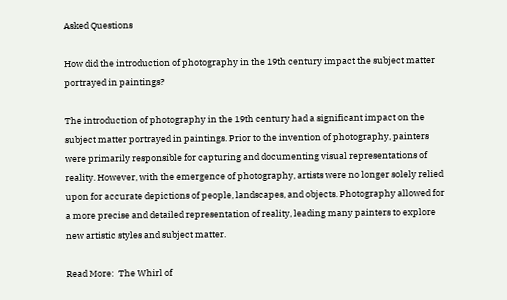Asked Questions

How did the introduction of photography in the 19th century impact the subject matter portrayed in paintings?

The introduction of photography in the 19th century had a significant impact on the subject matter portrayed in paintings. Prior to the invention of photography, painters were primarily responsible for capturing and documenting visual representations of reality. However, with the emergence of photography, artists were no longer solely relied upon for accurate depictions of people, landscapes, and objects. Photography allowed for a more precise and detailed representation of reality, leading many painters to explore new artistic styles and subject matter.

Read More:  The Whirl of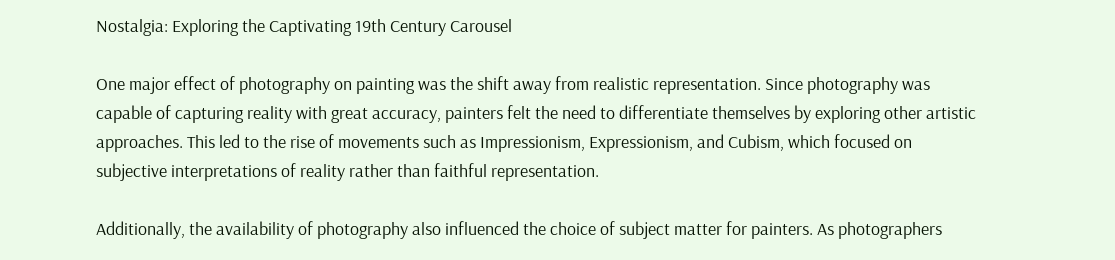Nostalgia: Exploring the Captivating 19th Century Carousel

One major effect of photography on painting was the shift away from realistic representation. Since photography was capable of capturing reality with great accuracy, painters felt the need to differentiate themselves by exploring other artistic approaches. This led to the rise of movements such as Impressionism, Expressionism, and Cubism, which focused on subjective interpretations of reality rather than faithful representation.

Additionally, the availability of photography also influenced the choice of subject matter for painters. As photographers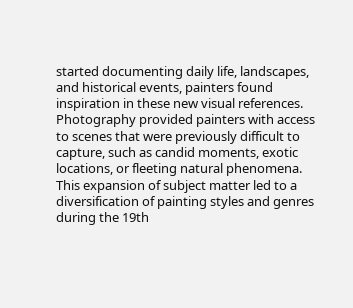started documenting daily life, landscapes, and historical events, painters found inspiration in these new visual references. Photography provided painters with access to scenes that were previously difficult to capture, such as candid moments, exotic locations, or fleeting natural phenomena. This expansion of subject matter led to a diversification of painting styles and genres during the 19th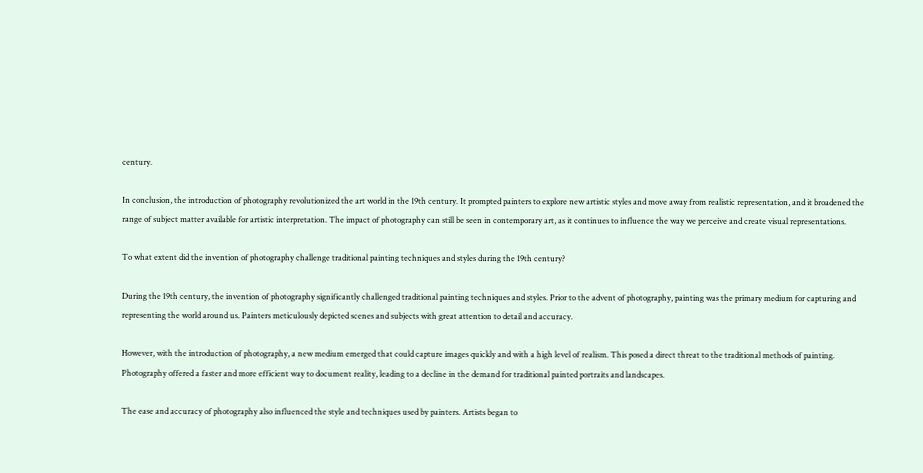century.

In conclusion, the introduction of photography revolutionized the art world in the 19th century. It prompted painters to explore new artistic styles and move away from realistic representation, and it broadened the range of subject matter available for artistic interpretation. The impact of photography can still be seen in contemporary art, as it continues to influence the way we perceive and create visual representations.

To what extent did the invention of photography challenge traditional painting techniques and styles during the 19th century?

During the 19th century, the invention of photography significantly challenged traditional painting techniques and styles. Prior to the advent of photography, painting was the primary medium for capturing and representing the world around us. Painters meticulously depicted scenes and subjects with great attention to detail and accuracy.

However, with the introduction of photography, a new medium emerged that could capture images quickly and with a high level of realism. This posed a direct threat to the traditional methods of painting. Photography offered a faster and more efficient way to document reality, leading to a decline in the demand for traditional painted portraits and landscapes.

The ease and accuracy of photography also influenced the style and techniques used by painters. Artists began to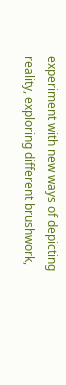experiment with new ways of depicting reality, exploring different brushwork,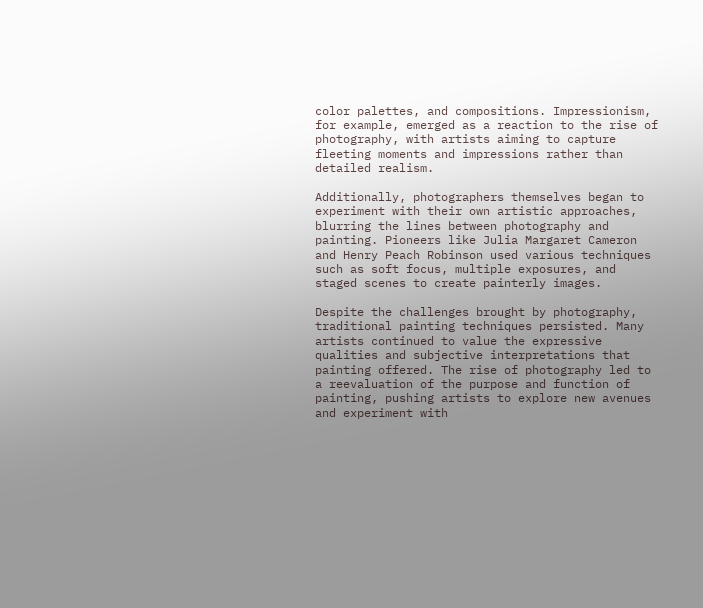color palettes, and compositions. Impressionism, for example, emerged as a reaction to the rise of photography, with artists aiming to capture fleeting moments and impressions rather than detailed realism.

Additionally, photographers themselves began to experiment with their own artistic approaches, blurring the lines between photography and painting. Pioneers like Julia Margaret Cameron and Henry Peach Robinson used various techniques such as soft focus, multiple exposures, and staged scenes to create painterly images.

Despite the challenges brought by photography, traditional painting techniques persisted. Many artists continued to value the expressive qualities and subjective interpretations that painting offered. The rise of photography led to a reevaluation of the purpose and function of painting, pushing artists to explore new avenues and experiment with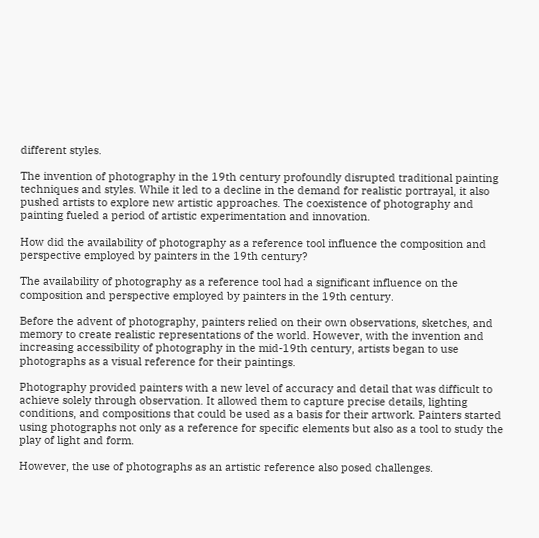different styles.

The invention of photography in the 19th century profoundly disrupted traditional painting techniques and styles. While it led to a decline in the demand for realistic portrayal, it also pushed artists to explore new artistic approaches. The coexistence of photography and painting fueled a period of artistic experimentation and innovation.

How did the availability of photography as a reference tool influence the composition and perspective employed by painters in the 19th century?

The availability of photography as a reference tool had a significant influence on the composition and perspective employed by painters in the 19th century.

Before the advent of photography, painters relied on their own observations, sketches, and memory to create realistic representations of the world. However, with the invention and increasing accessibility of photography in the mid-19th century, artists began to use photographs as a visual reference for their paintings.

Photography provided painters with a new level of accuracy and detail that was difficult to achieve solely through observation. It allowed them to capture precise details, lighting conditions, and compositions that could be used as a basis for their artwork. Painters started using photographs not only as a reference for specific elements but also as a tool to study the play of light and form.

However, the use of photographs as an artistic reference also posed challenges.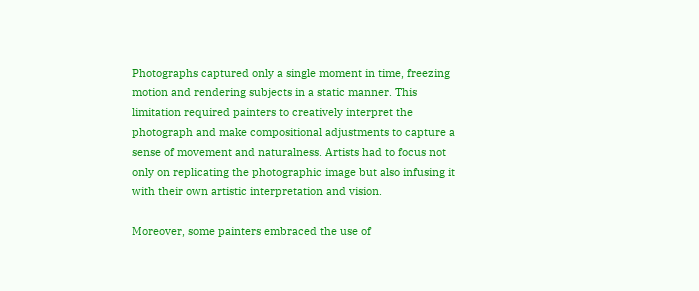Photographs captured only a single moment in time, freezing motion and rendering subjects in a static manner. This limitation required painters to creatively interpret the photograph and make compositional adjustments to capture a sense of movement and naturalness. Artists had to focus not only on replicating the photographic image but also infusing it with their own artistic interpretation and vision.

Moreover, some painters embraced the use of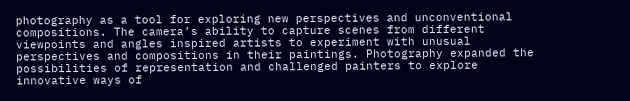photography as a tool for exploring new perspectives and unconventional compositions. The camera’s ability to capture scenes from different viewpoints and angles inspired artists to experiment with unusual perspectives and compositions in their paintings. Photography expanded the possibilities of representation and challenged painters to explore innovative ways of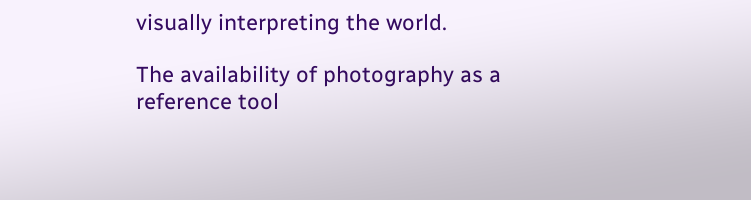visually interpreting the world.

The availability of photography as a reference tool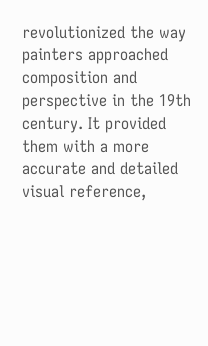revolutionized the way painters approached composition and perspective in the 19th century. It provided them with a more accurate and detailed visual reference,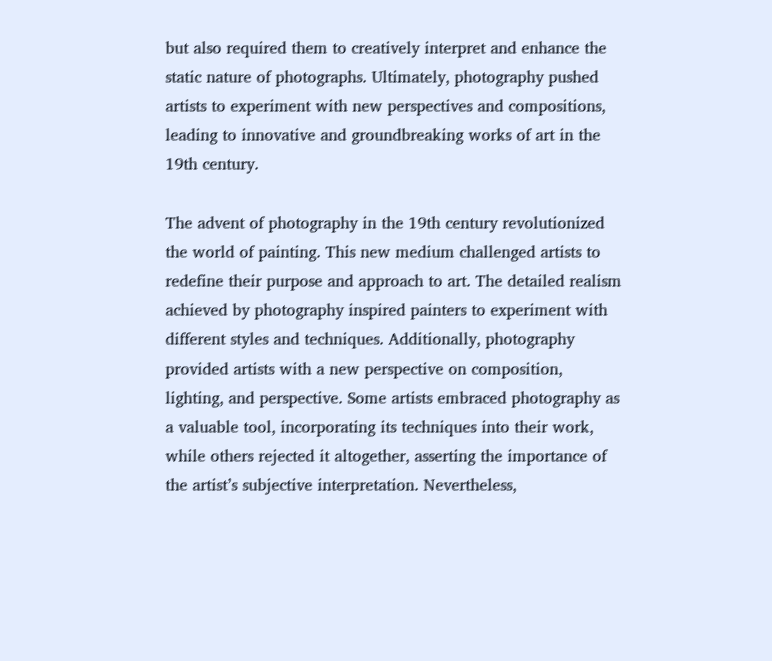but also required them to creatively interpret and enhance the static nature of photographs. Ultimately, photography pushed artists to experiment with new perspectives and compositions, leading to innovative and groundbreaking works of art in the 19th century.

The advent of photography in the 19th century revolutionized the world of painting. This new medium challenged artists to redefine their purpose and approach to art. The detailed realism achieved by photography inspired painters to experiment with different styles and techniques. Additionally, photography provided artists with a new perspective on composition, lighting, and perspective. Some artists embraced photography as a valuable tool, incorporating its techniques into their work, while others rejected it altogether, asserting the importance of the artist’s subjective interpretation. Nevertheless,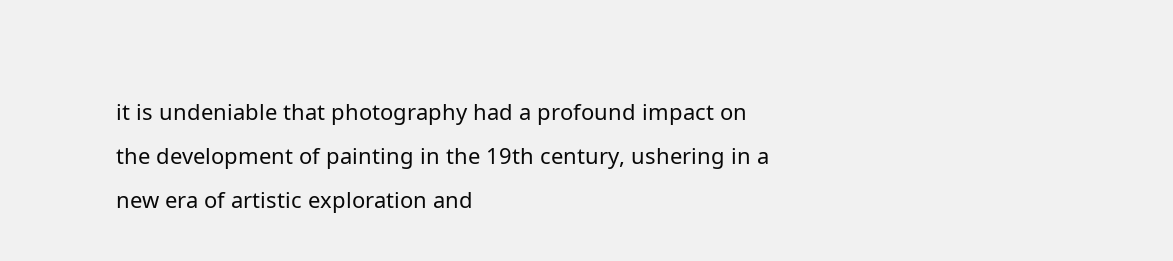it is undeniable that photography had a profound impact on the development of painting in the 19th century, ushering in a new era of artistic exploration and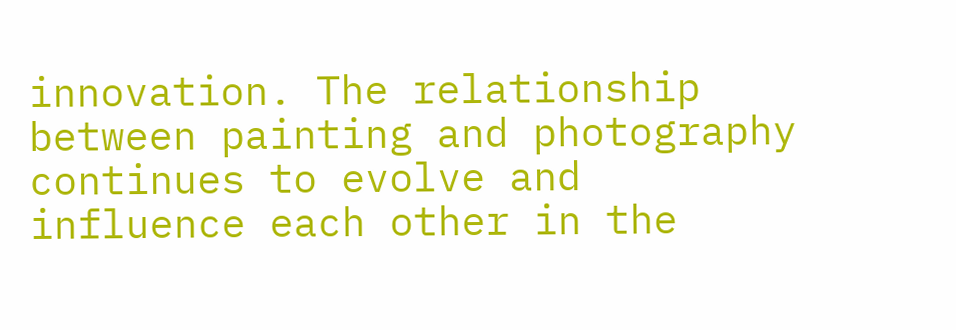innovation. The relationship between painting and photography continues to evolve and influence each other in the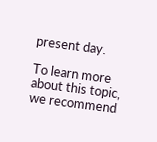present day.

To learn more about this topic, we recommend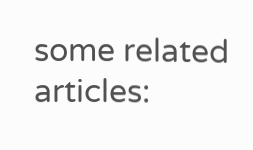some related articles: